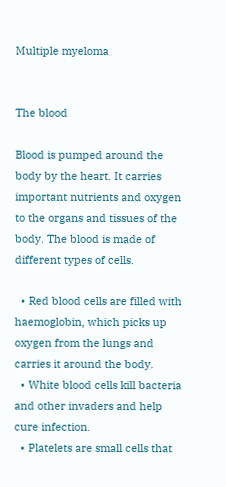Multiple myeloma


The blood

Blood is pumped around the body by the heart. It carries important nutrients and oxygen to the organs and tissues of the body. The blood is made of different types of cells.

  • Red blood cells are filled with haemoglobin, which picks up oxygen from the lungs and carries it around the body.
  • White blood cells kill bacteria and other invaders and help cure infection.
  • Platelets are small cells that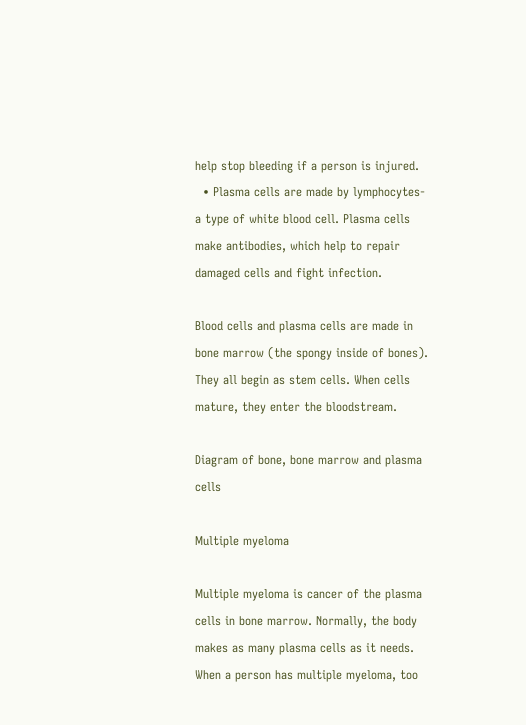help stop bleeding if a person is injured.
  • Plasma cells are made by lymphocytes-a type of white blood cell. Plasma cells make antibodies, which help to repair damaged cells and fight infection.

Blood cells and plasma cells are made in bone marrow (the spongy inside of bones). They all begin as stem cells. When cells mature, they enter the bloodstream.

Diagram of bone, bone marrow and plasma cells

Multiple myeloma

Multiple myeloma is cancer of the plasma cells in bone marrow. Normally, the body makes as many plasma cells as it needs. When a person has multiple myeloma, too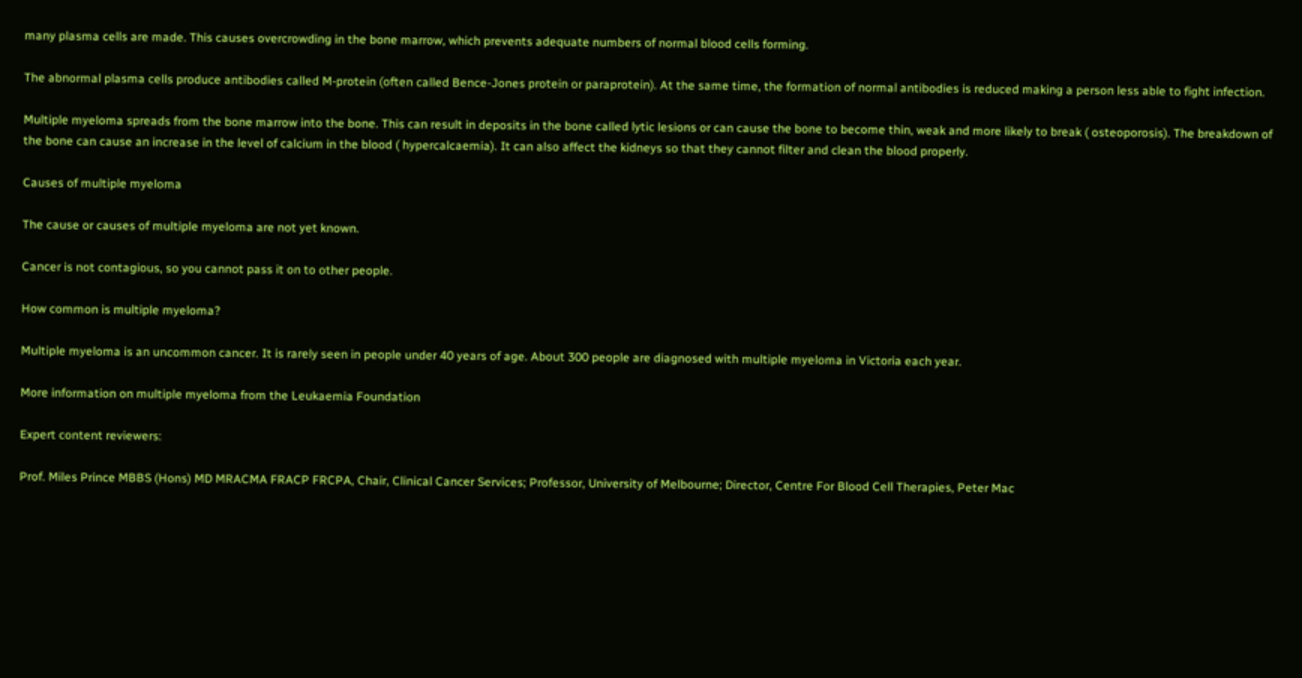many plasma cells are made. This causes overcrowding in the bone marrow, which prevents adequate numbers of normal blood cells forming.

The abnormal plasma cells produce antibodies called M-protein (often called Bence-Jones protein or paraprotein). At the same time, the formation of normal antibodies is reduced making a person less able to fight infection.

Multiple myeloma spreads from the bone marrow into the bone. This can result in deposits in the bone called lytic lesions or can cause the bone to become thin, weak and more likely to break ( osteoporosis). The breakdown of the bone can cause an increase in the level of calcium in the blood ( hypercalcaemia). It can also affect the kidneys so that they cannot filter and clean the blood properly.

Causes of multiple myeloma

The cause or causes of multiple myeloma are not yet known.

Cancer is not contagious, so you cannot pass it on to other people.

How common is multiple myeloma?

Multiple myeloma is an uncommon cancer. It is rarely seen in people under 40 years of age. About 300 people are diagnosed with multiple myeloma in Victoria each year.

More information on multiple myeloma from the Leukaemia Foundation

Expert content reviewers:

Prof. Miles Prince MBBS (Hons) MD MRACMA FRACP FRCPA, Chair, Clinical Cancer Services; Professor, University of Melbourne; Director, Centre For Blood Cell Therapies, Peter Mac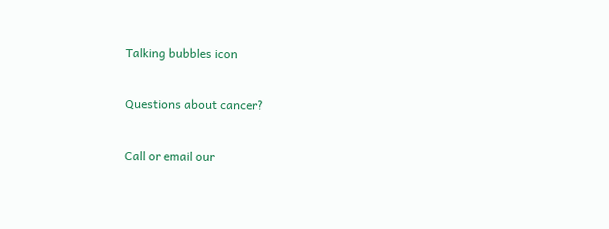Talking bubbles icon

Questions about cancer?

Call or email our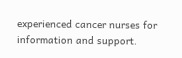experienced cancer nurses for information and support.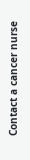Contact a cancer nurse